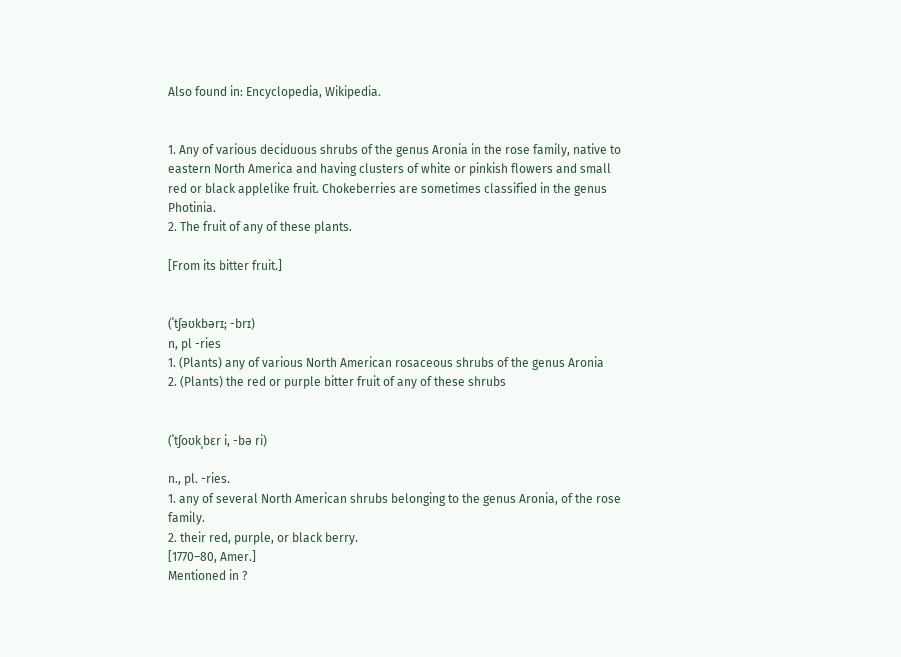Also found in: Encyclopedia, Wikipedia.


1. Any of various deciduous shrubs of the genus Aronia in the rose family, native to eastern North America and having clusters of white or pinkish flowers and small red or black applelike fruit. Chokeberries are sometimes classified in the genus Photinia.
2. The fruit of any of these plants.

[From its bitter fruit.]


(ˈtʃəʊkbərɪ; -brɪ)
n, pl -ries
1. (Plants) any of various North American rosaceous shrubs of the genus Aronia
2. (Plants) the red or purple bitter fruit of any of these shrubs


(ˈtʃoʊkˌbɛr i, -bə ri)

n., pl. -ries.
1. any of several North American shrubs belonging to the genus Aronia, of the rose family.
2. their red, purple, or black berry.
[1770–80, Amer.]
Mentioned in ?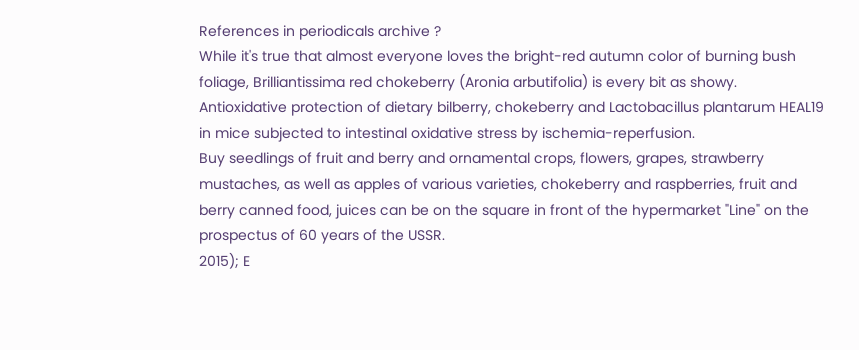References in periodicals archive ?
While it's true that almost everyone loves the bright-red autumn color of burning bush foliage, Brilliantissima red chokeberry (Aronia arbutifolia) is every bit as showy.
Antioxidative protection of dietary bilberry, chokeberry and Lactobacillus plantarum HEAL19 in mice subjected to intestinal oxidative stress by ischemia-reperfusion.
Buy seedlings of fruit and berry and ornamental crops, flowers, grapes, strawberry mustaches, as well as apples of various varieties, chokeberry and raspberries, fruit and berry canned food, juices can be on the square in front of the hypermarket "Line" on the prospectus of 60 years of the USSR.
2015); E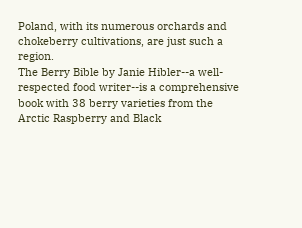Poland, with its numerous orchards and chokeberry cultivations, are just such a region.
The Berry Bible by Janie Hibler--a well-respected food writer--is a comprehensive book with 38 berry varieties from the Arctic Raspberry and Black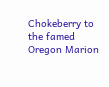Chokeberry to the famed Oregon Marion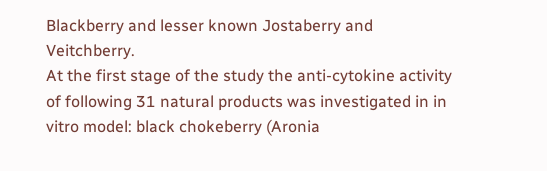Blackberry and lesser known Jostaberry and Veitchberry.
At the first stage of the study the anti-cytokine activity of following 31 natural products was investigated in in vitro model: black chokeberry (Aronia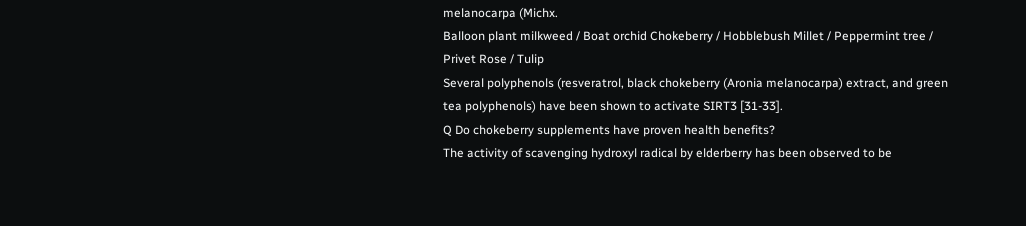melanocarpa (Michx.
Balloon plant milkweed / Boat orchid Chokeberry / Hobblebush Millet / Peppermint tree / Privet Rose / Tulip
Several polyphenols (resveratrol, black chokeberry (Aronia melanocarpa) extract, and green tea polyphenols) have been shown to activate SIRT3 [31-33].
Q Do chokeberry supplements have proven health benefits?
The activity of scavenging hydroxyl radical by elderberry has been observed to be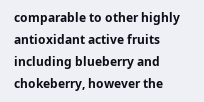comparable to other highly antioxidant active fruits including blueberry and chokeberry, however the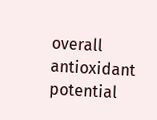overall antioxidant potential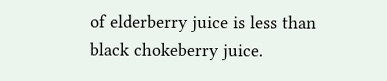of elderberry juice is less than black chokeberry juice.